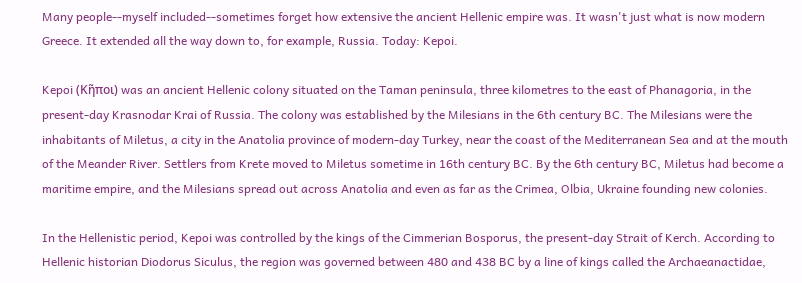Many people--myself included--sometimes forget how extensive the ancient Hellenic empire was. It wasn't just what is now modern Greece. It extended all the way down to, for example, Russia. Today: Kepoi.

Kepoi (Κῆποι) was an ancient Hellenic colony situated on the Taman peninsula, three kilometres to the east of Phanagoria, in the present-day Krasnodar Krai of Russia. The colony was established by the Milesians in the 6th century BC. The Milesians were the inhabitants of Miletus, a city in the Anatolia province of modern-day Turkey, near the coast of the Mediterranean Sea and at the mouth of the Meander River. Settlers from Krete moved to Miletus sometime in 16th century BC. By the 6th century BC, Miletus had become a maritime empire, and the Milesians spread out across Anatolia and even as far as the Crimea, Olbia, Ukraine founding new colonies.

In the Hellenistic period, Kepoi was controlled by the kings of the Cimmerian Bosporus, the present-day Strait of Kerch. According to Hellenic historian Diodorus Siculus, the region was governed between 480 and 438 BC by a line of kings called the Archaeanactidae,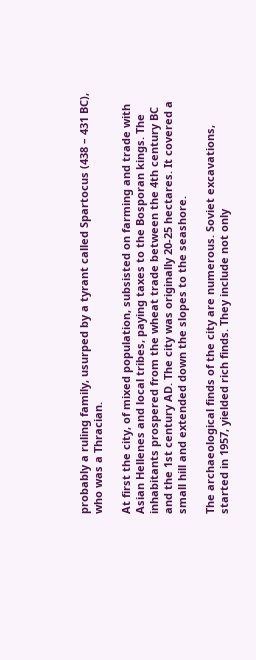probably a ruling family, usurped by a tyrant called Spartocus (438 – 431 BC), who was a Thracian.

At first the city, of mixed population, subsisted on farming and trade with Asian Hellenes and local tribes, paying taxes to the Bosporan kings. The inhabitants prospered from the wheat trade between the 4th century BC and the 1st century AD. The city was originally 20-25 hectares. It covered a small hill and extended down the slopes to the seashore.

The archaeological finds of the city are numerous. Soviet excavations, started in 1957, yielded rich finds. They include not only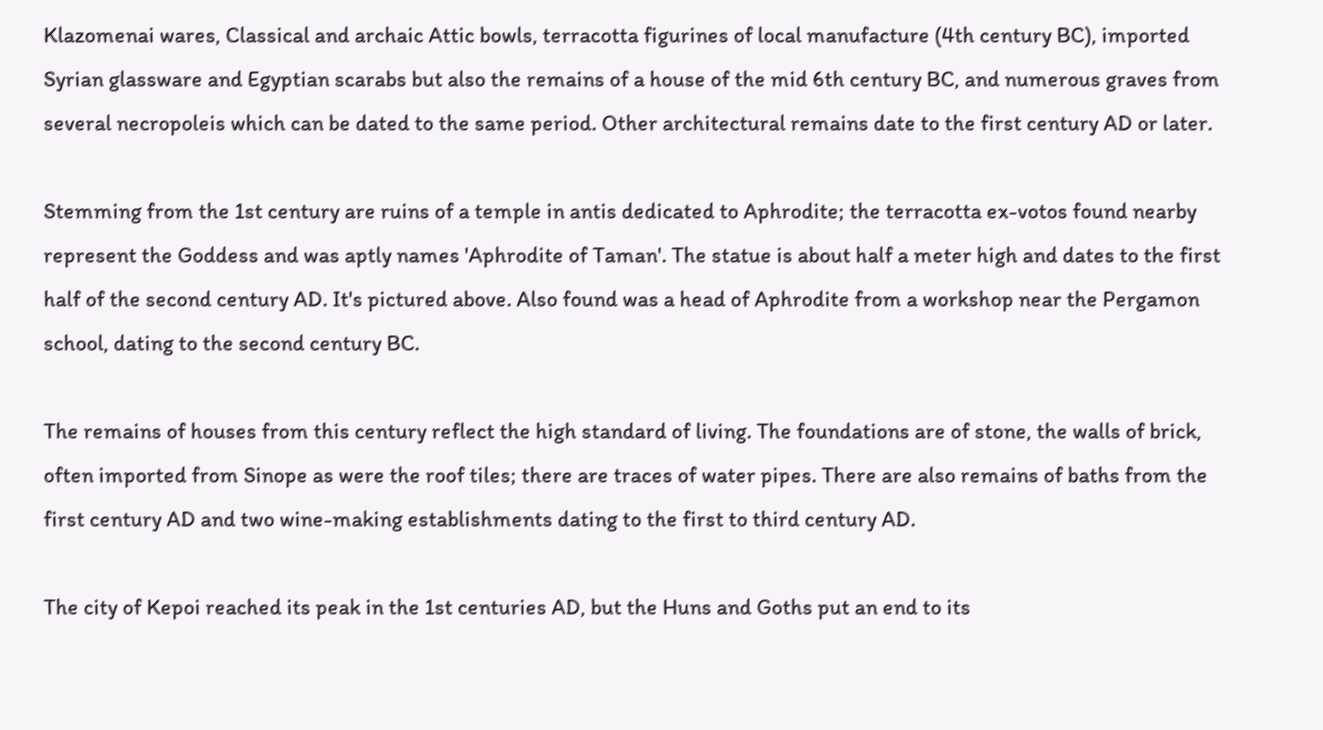Klazomenai wares, Classical and archaic Attic bowls, terracotta figurines of local manufacture (4th century BC), imported Syrian glassware and Egyptian scarabs but also the remains of a house of the mid 6th century BC, and numerous graves from several necropoleis which can be dated to the same period. Other architectural remains date to the first century AD or later.

Stemming from the 1st century are ruins of a temple in antis dedicated to Aphrodite; the terracotta ex-votos found nearby represent the Goddess and was aptly names 'Aphrodite of Taman'. The statue is about half a meter high and dates to the first half of the second century AD. It's pictured above. Also found was a head of Aphrodite from a workshop near the Pergamon school, dating to the second century BC.

The remains of houses from this century reflect the high standard of living. The foundations are of stone, the walls of brick, often imported from Sinope as were the roof tiles; there are traces of water pipes. There are also remains of baths from the first century AD and two wine-making establishments dating to the first to third century AD.

The city of Kepoi reached its peak in the 1st centuries AD, but the Huns and Goths put an end to its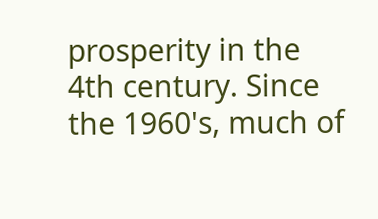prosperity in the 4th century. Since the 1960's, much of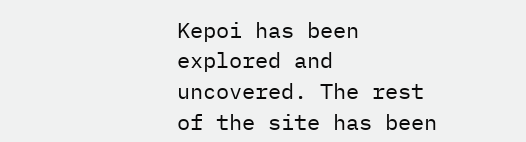Kepoi has been explored and uncovered. The rest of the site has been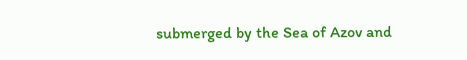submerged by the Sea of Azov and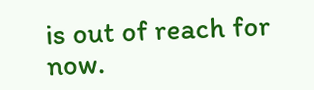is out of reach for now.